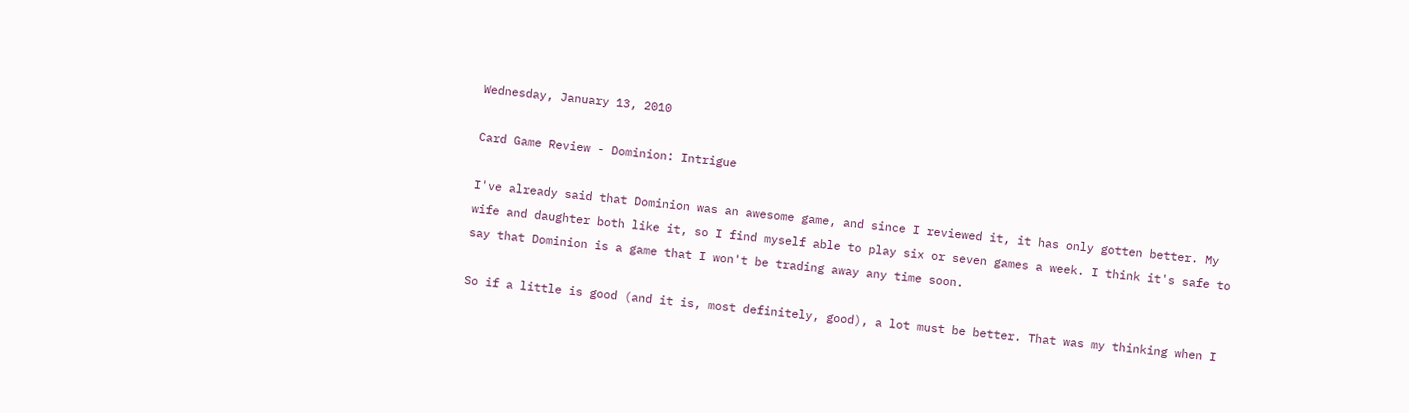Wednesday, January 13, 2010

Card Game Review - Dominion: Intrigue

I've already said that Dominion was an awesome game, and since I reviewed it, it has only gotten better. My wife and daughter both like it, so I find myself able to play six or seven games a week. I think it's safe to say that Dominion is a game that I won't be trading away any time soon.

So if a little is good (and it is, most definitely, good), a lot must be better. That was my thinking when I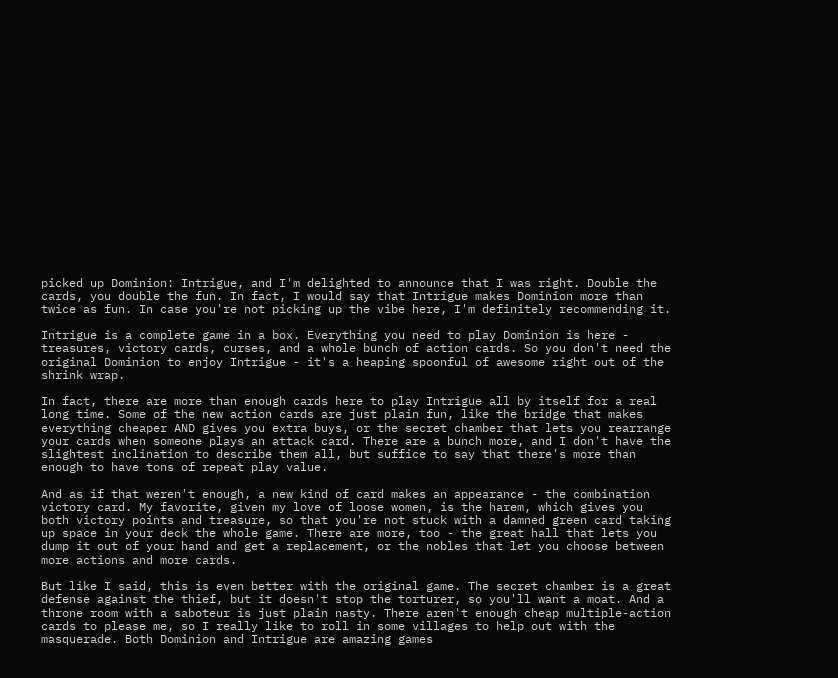picked up Dominion: Intrigue, and I'm delighted to announce that I was right. Double the cards, you double the fun. In fact, I would say that Intrigue makes Dominion more than twice as fun. In case you're not picking up the vibe here, I'm definitely recommending it.

Intrigue is a complete game in a box. Everything you need to play Dominion is here - treasures, victory cards, curses, and a whole bunch of action cards. So you don't need the original Dominion to enjoy Intrigue - it's a heaping spoonful of awesome right out of the shrink wrap.

In fact, there are more than enough cards here to play Intrigue all by itself for a real long time. Some of the new action cards are just plain fun, like the bridge that makes everything cheaper AND gives you extra buys, or the secret chamber that lets you rearrange your cards when someone plays an attack card. There are a bunch more, and I don't have the slightest inclination to describe them all, but suffice to say that there's more than enough to have tons of repeat play value.

And as if that weren't enough, a new kind of card makes an appearance - the combination victory card. My favorite, given my love of loose women, is the harem, which gives you both victory points and treasure, so that you're not stuck with a damned green card taking up space in your deck the whole game. There are more, too - the great hall that lets you dump it out of your hand and get a replacement, or the nobles that let you choose between more actions and more cards.

But like I said, this is even better with the original game. The secret chamber is a great defense against the thief, but it doesn't stop the torturer, so you'll want a moat. And a throne room with a saboteur is just plain nasty. There aren't enough cheap multiple-action cards to please me, so I really like to roll in some villages to help out with the masquerade. Both Dominion and Intrigue are amazing games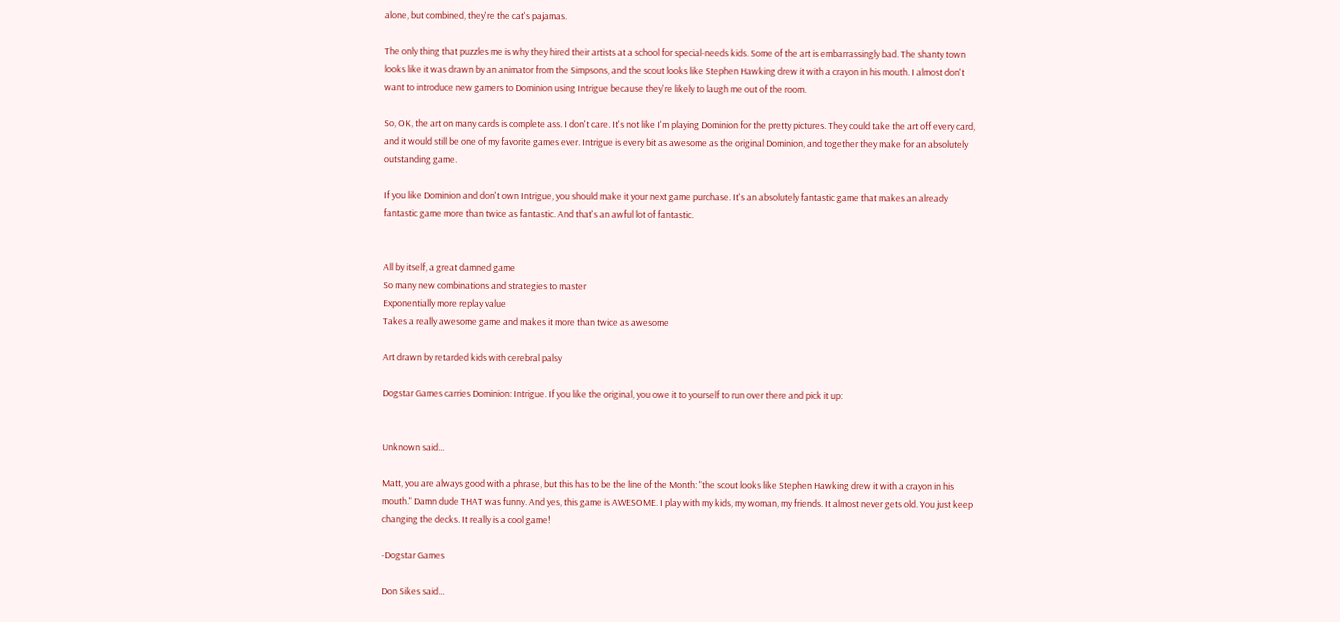alone, but combined, they're the cat's pajamas.

The only thing that puzzles me is why they hired their artists at a school for special-needs kids. Some of the art is embarrassingly bad. The shanty town looks like it was drawn by an animator from the Simpsons, and the scout looks like Stephen Hawking drew it with a crayon in his mouth. I almost don't want to introduce new gamers to Dominion using Intrigue because they're likely to laugh me out of the room.

So, OK, the art on many cards is complete ass. I don't care. It's not like I'm playing Dominion for the pretty pictures. They could take the art off every card, and it would still be one of my favorite games ever. Intrigue is every bit as awesome as the original Dominion, and together they make for an absolutely outstanding game.

If you like Dominion and don't own Intrigue, you should make it your next game purchase. It's an absolutely fantastic game that makes an already fantastic game more than twice as fantastic. And that's an awful lot of fantastic.


All by itself, a great damned game
So many new combinations and strategies to master
Exponentially more replay value
Takes a really awesome game and makes it more than twice as awesome

Art drawn by retarded kids with cerebral palsy

Dogstar Games carries Dominion: Intrigue. If you like the original, you owe it to yourself to run over there and pick it up:


Unknown said...

Matt, you are always good with a phrase, but this has to be the line of the Month: "the scout looks like Stephen Hawking drew it with a crayon in his mouth." Damn dude THAT was funny. And yes, this game is AWESOME. I play with my kids, my woman, my friends. It almost never gets old. You just keep changing the decks. It really is a cool game!

-Dogstar Games

Don Sikes said...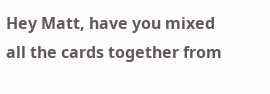Hey Matt, have you mixed all the cards together from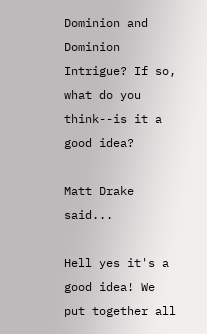Dominion and Dominion Intrigue? If so, what do you think--is it a good idea?

Matt Drake said...

Hell yes it's a good idea! We put together all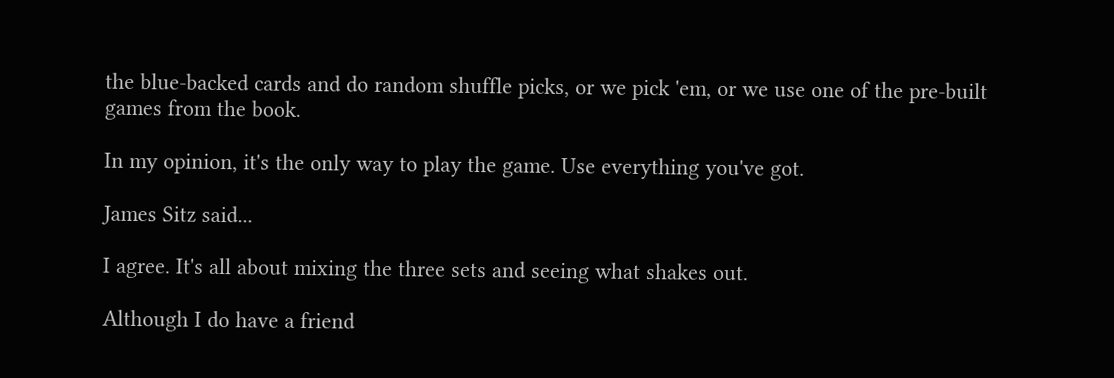the blue-backed cards and do random shuffle picks, or we pick 'em, or we use one of the pre-built games from the book.

In my opinion, it's the only way to play the game. Use everything you've got.

James Sitz said...

I agree. It's all about mixing the three sets and seeing what shakes out.

Although I do have a friend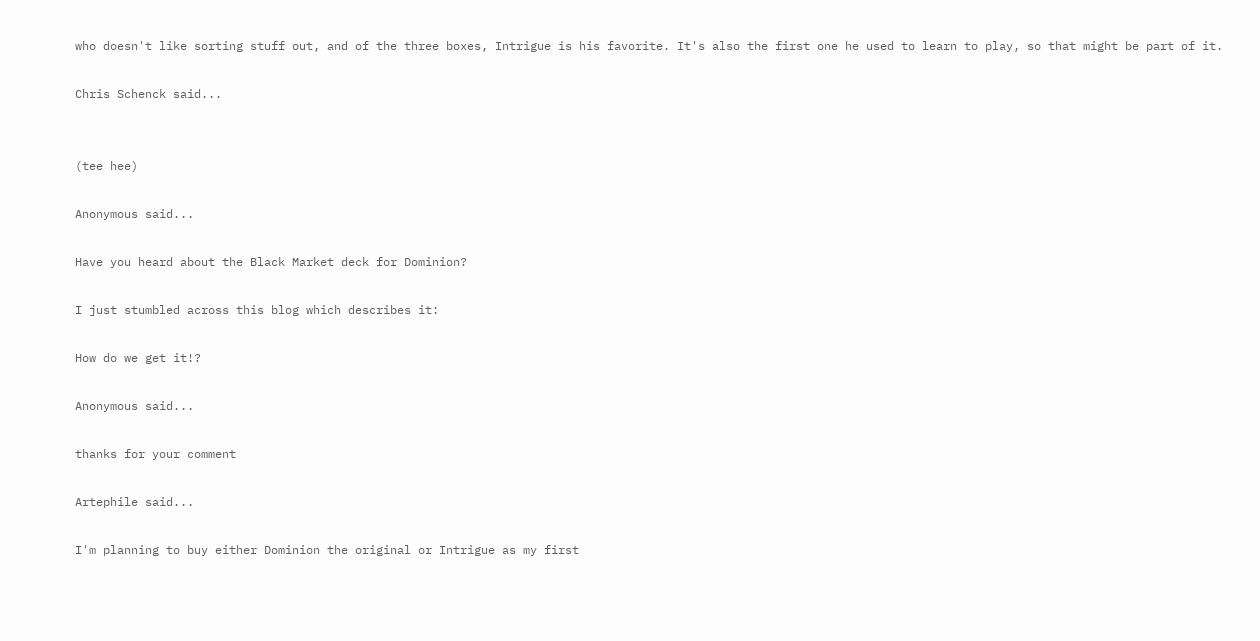who doesn't like sorting stuff out, and of the three boxes, Intrigue is his favorite. It's also the first one he used to learn to play, so that might be part of it.

Chris Schenck said...


(tee hee)

Anonymous said...

Have you heard about the Black Market deck for Dominion?

I just stumbled across this blog which describes it:

How do we get it!?

Anonymous said...

thanks for your comment

Artephile said...

I'm planning to buy either Dominion the original or Intrigue as my first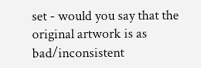set - would you say that the original artwork is as bad/inconsistent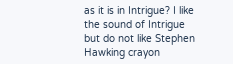as it is in Intrigue? I like the sound of Intrigue but do not like Stephen Hawking crayon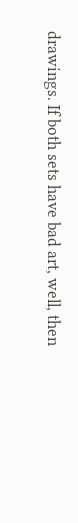drawings. If both sets have bad art, well, then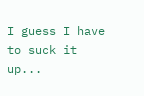I guess I have to suck it up...